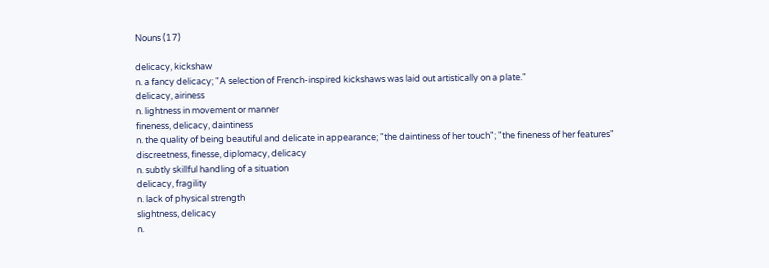Nouns (17)

delicacy, kickshaw
n. a fancy delicacy; "A selection of French-inspired kickshaws was laid out artistically on a plate."
delicacy, airiness
n. lightness in movement or manner
fineness, delicacy, daintiness
n. the quality of being beautiful and delicate in appearance; "the daintiness of her touch"; "the fineness of her features"
discreetness, finesse, diplomacy, delicacy
n. subtly skillful handling of a situation
delicacy, fragility
n. lack of physical strength
slightness, delicacy
n.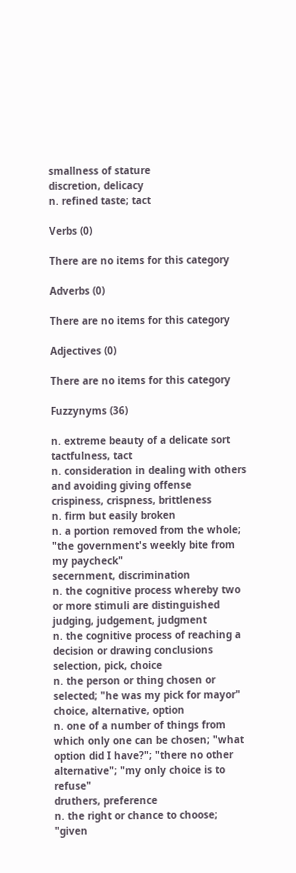smallness of stature
discretion, delicacy
n. refined taste; tact

Verbs (0)

There are no items for this category

Adverbs (0)

There are no items for this category

Adjectives (0)

There are no items for this category

Fuzzynyms (36)

n. extreme beauty of a delicate sort
tactfulness, tact
n. consideration in dealing with others and avoiding giving offense
crispiness, crispness, brittleness
n. firm but easily broken
n. a portion removed from the whole; "the government's weekly bite from my paycheck"
secernment, discrimination
n. the cognitive process whereby two or more stimuli are distinguished
judging, judgement, judgment
n. the cognitive process of reaching a decision or drawing conclusions
selection, pick, choice
n. the person or thing chosen or selected; "he was my pick for mayor"
choice, alternative, option
n. one of a number of things from which only one can be chosen; "what option did I have?"; "there no other alternative"; "my only choice is to refuse"
druthers, preference
n. the right or chance to choose; "given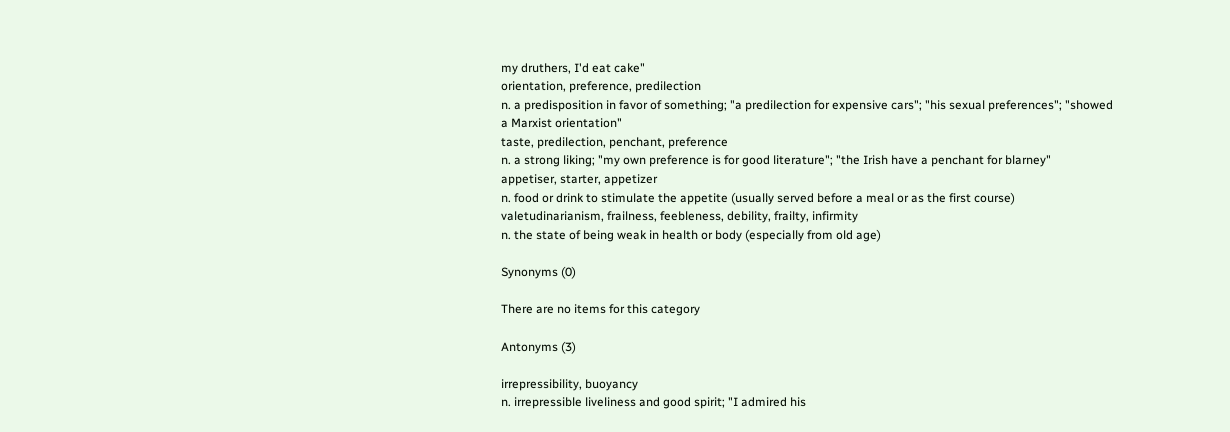my druthers, I'd eat cake"
orientation, preference, predilection
n. a predisposition in favor of something; "a predilection for expensive cars"; "his sexual preferences"; "showed a Marxist orientation"
taste, predilection, penchant, preference
n. a strong liking; "my own preference is for good literature"; "the Irish have a penchant for blarney"
appetiser, starter, appetizer
n. food or drink to stimulate the appetite (usually served before a meal or as the first course)
valetudinarianism, frailness, feebleness, debility, frailty, infirmity
n. the state of being weak in health or body (especially from old age)

Synonyms (0)

There are no items for this category

Antonyms (3)

irrepressibility, buoyancy
n. irrepressible liveliness and good spirit; "I admired his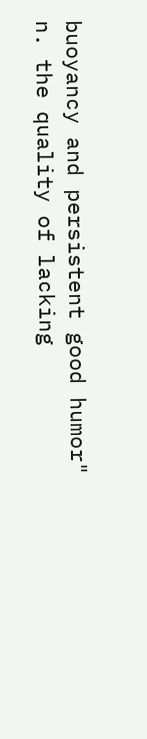buoyancy and persistent good humor"
n. the quality of lacking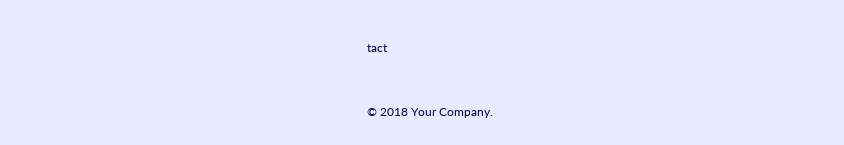tact


© 2018 Your Company.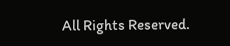All Rights Reserved.